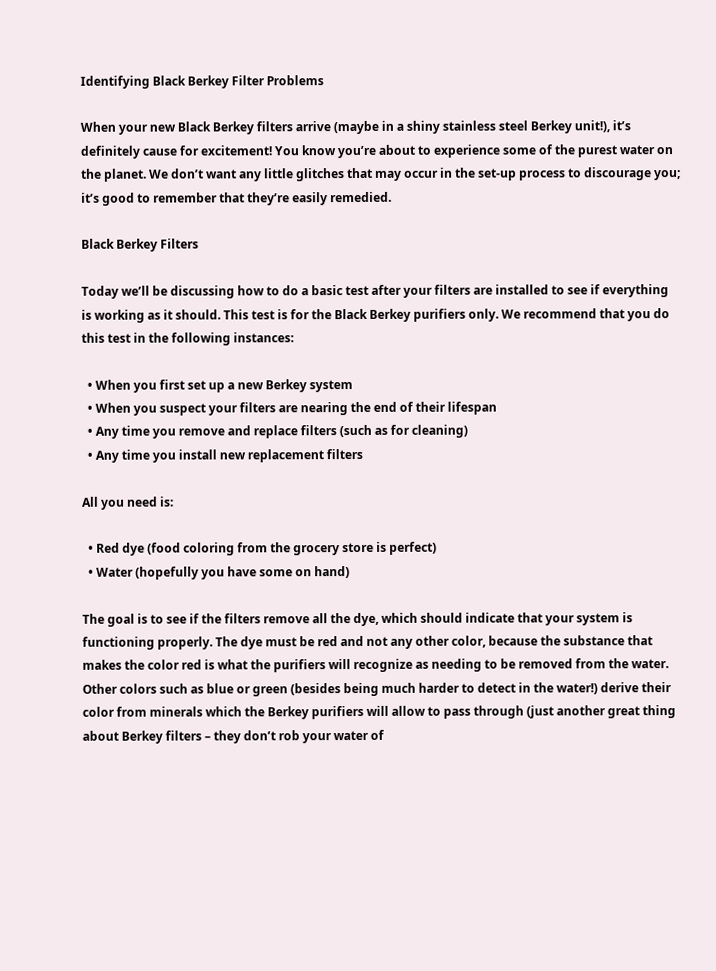Identifying Black Berkey Filter Problems

When your new Black Berkey filters arrive (maybe in a shiny stainless steel Berkey unit!), it’s definitely cause for excitement! You know you’re about to experience some of the purest water on the planet. We don’t want any little glitches that may occur in the set-up process to discourage you; it’s good to remember that they’re easily remedied.

Black Berkey Filters

Today we’ll be discussing how to do a basic test after your filters are installed to see if everything is working as it should. This test is for the Black Berkey purifiers only. We recommend that you do this test in the following instances:

  • When you first set up a new Berkey system
  • When you suspect your filters are nearing the end of their lifespan
  • Any time you remove and replace filters (such as for cleaning)
  • Any time you install new replacement filters

All you need is:

  • Red dye (food coloring from the grocery store is perfect)
  • Water (hopefully you have some on hand)

The goal is to see if the filters remove all the dye, which should indicate that your system is functioning properly. The dye must be red and not any other color, because the substance that makes the color red is what the purifiers will recognize as needing to be removed from the water. Other colors such as blue or green (besides being much harder to detect in the water!) derive their color from minerals which the Berkey purifiers will allow to pass through (just another great thing about Berkey filters – they don’t rob your water of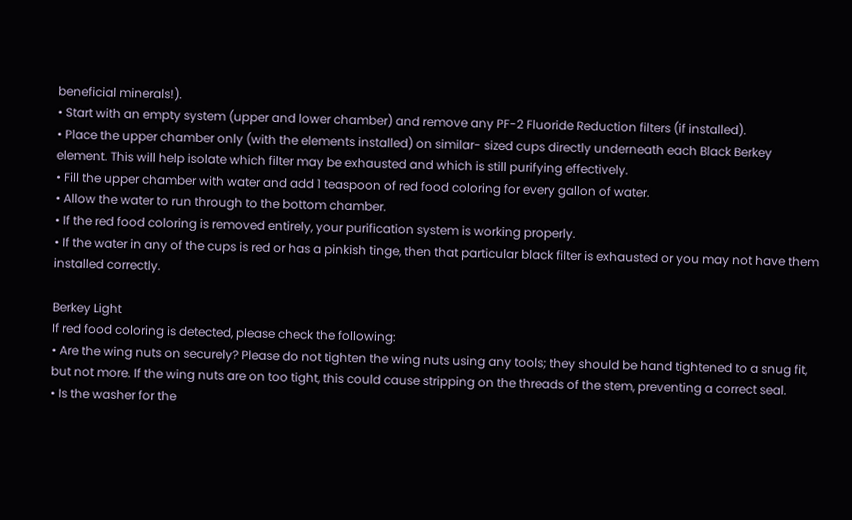beneficial minerals!).
• Start with an empty system (upper and lower chamber) and remove any PF-2 Fluoride Reduction filters (if installed).
• Place the upper chamber only (with the elements installed) on similar- sized cups directly underneath each Black Berkey element. This will help isolate which filter may be exhausted and which is still purifying effectively.
• Fill the upper chamber with water and add 1 teaspoon of red food coloring for every gallon of water.
• Allow the water to run through to the bottom chamber.
• If the red food coloring is removed entirely, your purification system is working properly.
• If the water in any of the cups is red or has a pinkish tinge, then that particular black filter is exhausted or you may not have them installed correctly.

Berkey Light
If red food coloring is detected, please check the following:
• Are the wing nuts on securely? Please do not tighten the wing nuts using any tools; they should be hand tightened to a snug fit, but not more. If the wing nuts are on too tight, this could cause stripping on the threads of the stem, preventing a correct seal.
• Is the washer for the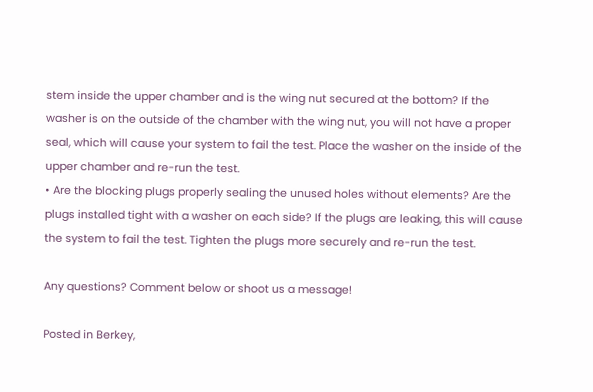stem inside the upper chamber and is the wing nut secured at the bottom? If the washer is on the outside of the chamber with the wing nut, you will not have a proper seal, which will cause your system to fail the test. Place the washer on the inside of the upper chamber and re-run the test.
• Are the blocking plugs properly sealing the unused holes without elements? Are the plugs installed tight with a washer on each side? If the plugs are leaking, this will cause the system to fail the test. Tighten the plugs more securely and re-run the test.

Any questions? Comment below or shoot us a message!

Posted in Berkey,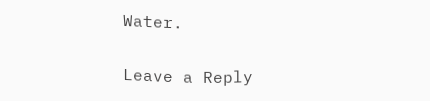Water.

Leave a Reply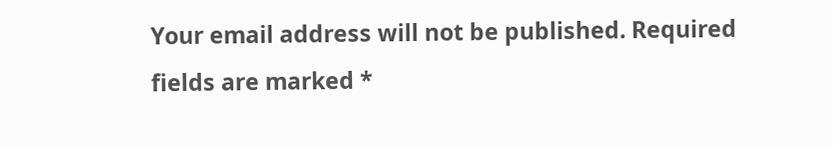Your email address will not be published. Required fields are marked *